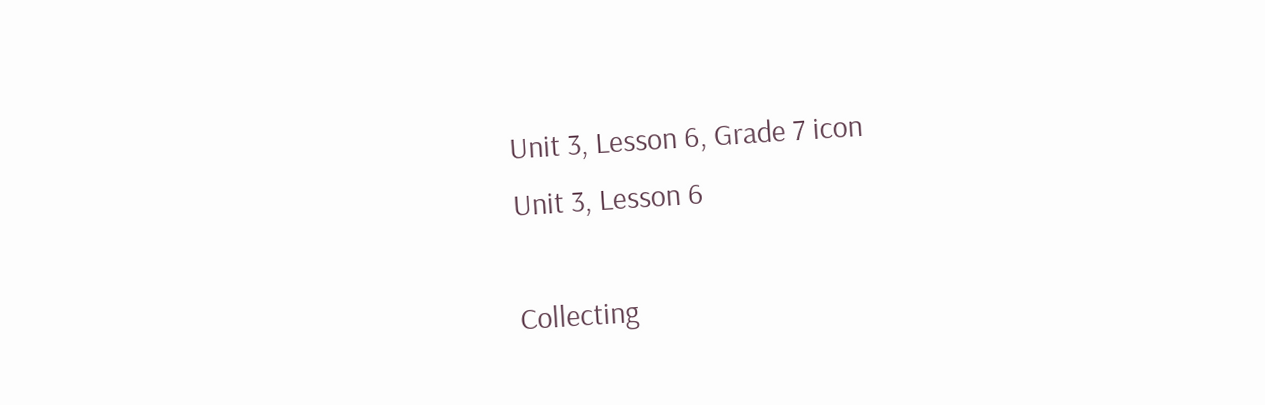Unit 3, Lesson 6, Grade 7 icon
Unit 3, Lesson 6

Collecting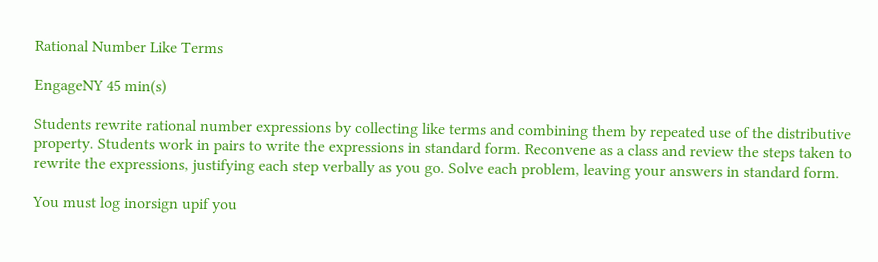Rational Number Like Terms

EngageNY 45 min(s)

Students rewrite rational number expressions by collecting like terms and combining them by repeated use of the distributive property. Students work in pairs to write the expressions in standard form. Reconvene as a class and review the steps taken to rewrite the expressions, justifying each step verbally as you go. Solve each problem, leaving your answers in standard form.

You must log inorsign upif you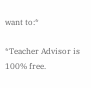want to:*

*Teacher Advisor is 100% free.